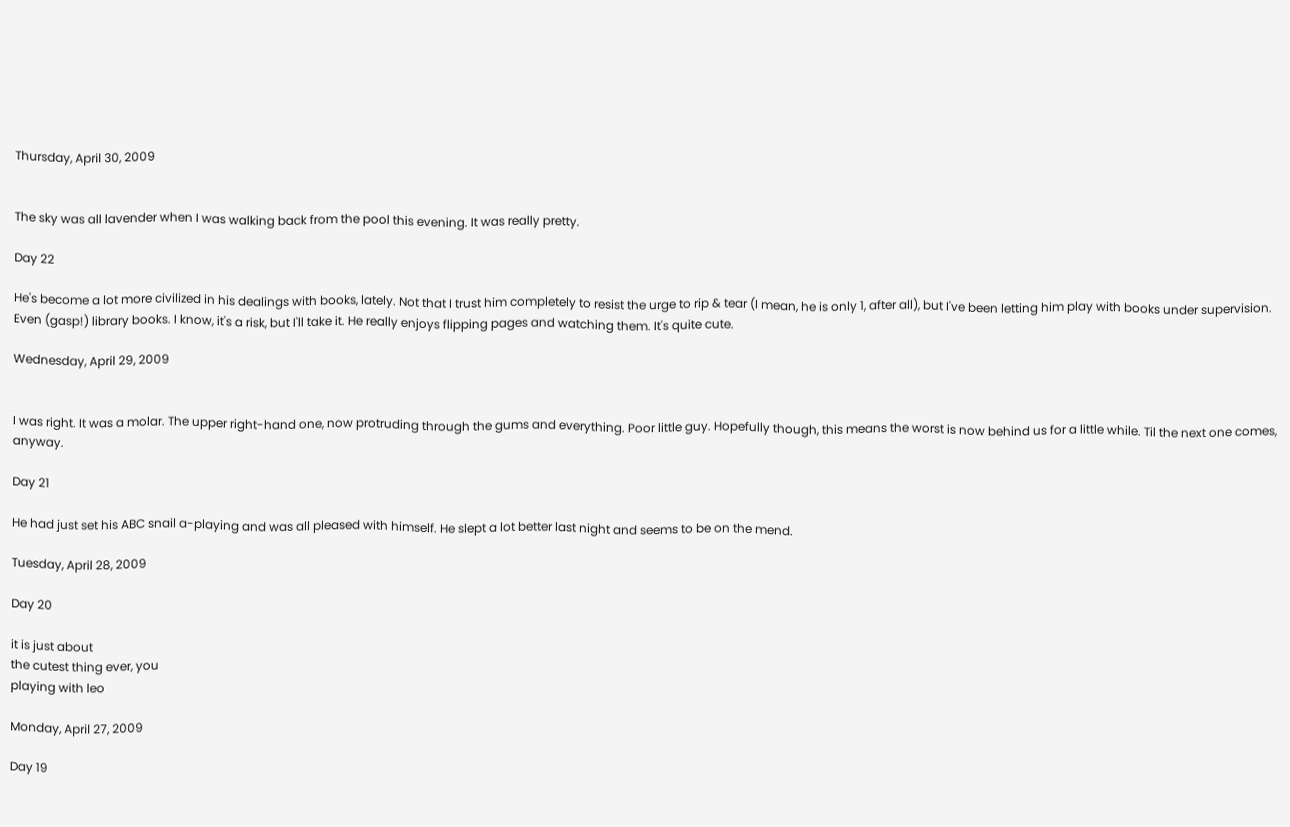Thursday, April 30, 2009


The sky was all lavender when I was walking back from the pool this evening. It was really pretty.

Day 22

He's become a lot more civilized in his dealings with books, lately. Not that I trust him completely to resist the urge to rip & tear (I mean, he is only 1, after all), but I've been letting him play with books under supervision. Even (gasp!) library books. I know, it's a risk, but I'll take it. He really enjoys flipping pages and watching them. It's quite cute.

Wednesday, April 29, 2009


I was right. It was a molar. The upper right-hand one, now protruding through the gums and everything. Poor little guy. Hopefully though, this means the worst is now behind us for a little while. Til the next one comes, anyway.

Day 21

He had just set his ABC snail a-playing and was all pleased with himself. He slept a lot better last night and seems to be on the mend.

Tuesday, April 28, 2009

Day 20

it is just about
the cutest thing ever, you
playing with leo

Monday, April 27, 2009

Day 19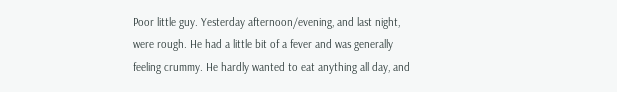Poor little guy. Yesterday afternoon/evening, and last night, were rough. He had a little bit of a fever and was generally feeling crummy. He hardly wanted to eat anything all day, and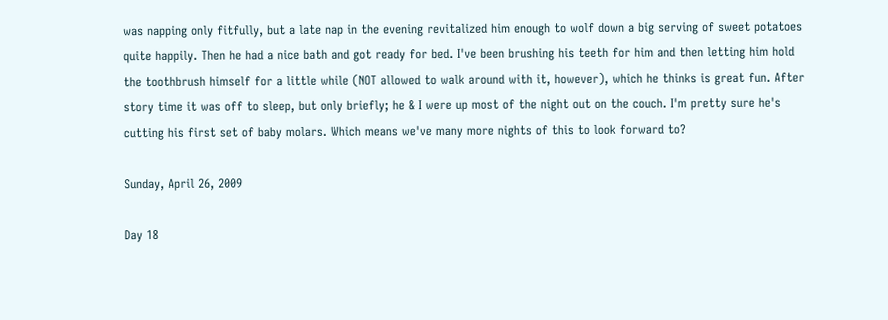was napping only fitfully, but a late nap in the evening revitalized him enough to wolf down a big serving of sweet potatoes quite happily. Then he had a nice bath and got ready for bed. I've been brushing his teeth for him and then letting him hold the toothbrush himself for a little while (NOT allowed to walk around with it, however), which he thinks is great fun. After story time it was off to sleep, but only briefly; he & I were up most of the night out on the couch. I'm pretty sure he's cutting his first set of baby molars. Which means we've many more nights of this to look forward to?

Sunday, April 26, 2009

Day 18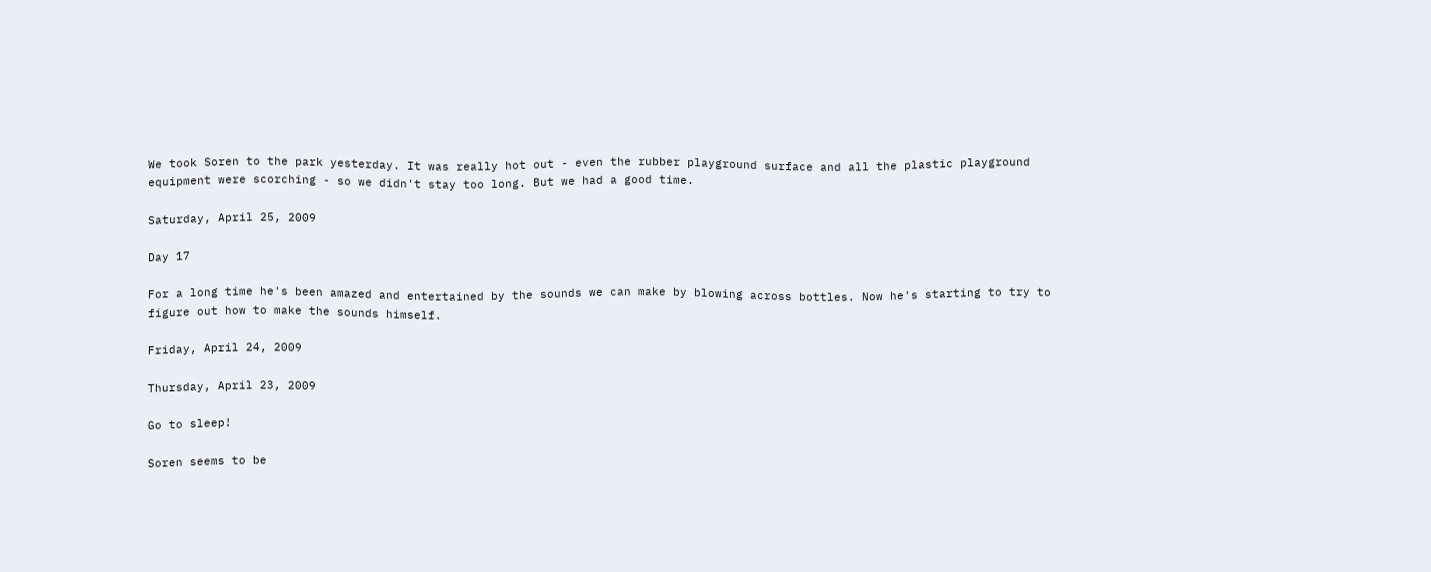We took Soren to the park yesterday. It was really hot out - even the rubber playground surface and all the plastic playground equipment were scorching - so we didn't stay too long. But we had a good time.

Saturday, April 25, 2009

Day 17

For a long time he's been amazed and entertained by the sounds we can make by blowing across bottles. Now he's starting to try to figure out how to make the sounds himself.

Friday, April 24, 2009

Thursday, April 23, 2009

Go to sleep!

Soren seems to be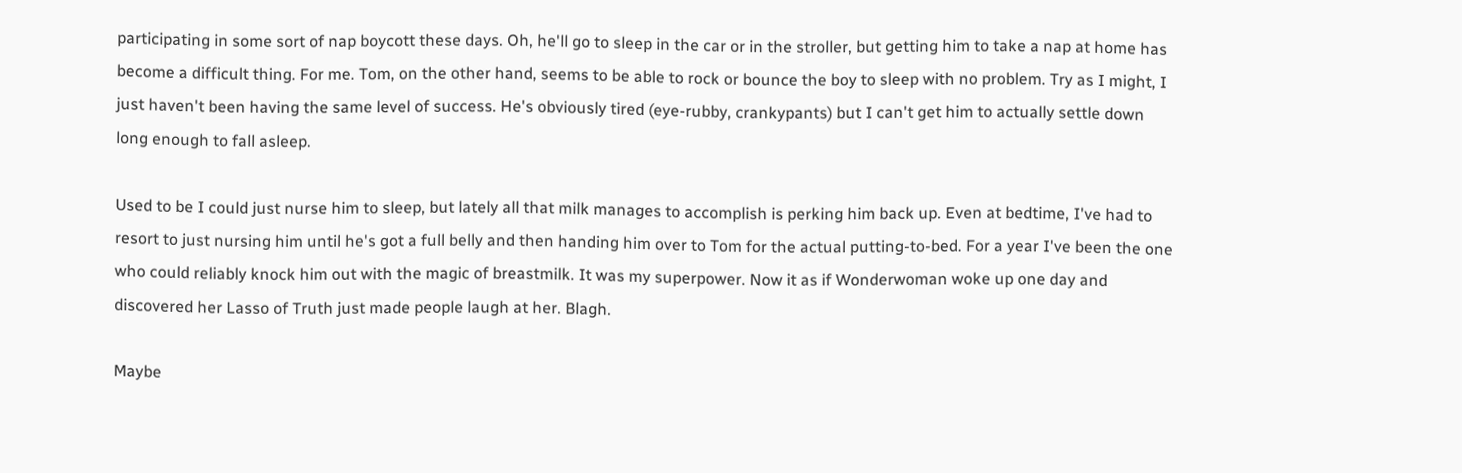participating in some sort of nap boycott these days. Oh, he'll go to sleep in the car or in the stroller, but getting him to take a nap at home has become a difficult thing. For me. Tom, on the other hand, seems to be able to rock or bounce the boy to sleep with no problem. Try as I might, I just haven't been having the same level of success. He's obviously tired (eye-rubby, crankypants) but I can't get him to actually settle down long enough to fall asleep.

Used to be I could just nurse him to sleep, but lately all that milk manages to accomplish is perking him back up. Even at bedtime, I've had to resort to just nursing him until he's got a full belly and then handing him over to Tom for the actual putting-to-bed. For a year I've been the one who could reliably knock him out with the magic of breastmilk. It was my superpower. Now it as if Wonderwoman woke up one day and discovered her Lasso of Truth just made people laugh at her. Blagh.

Maybe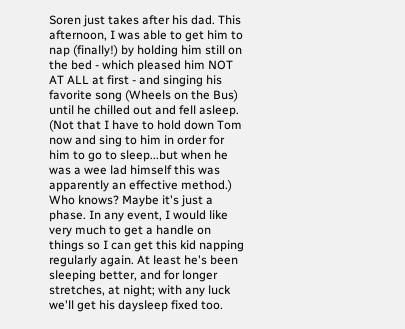Soren just takes after his dad. This afternoon, I was able to get him to nap (finally!) by holding him still on the bed - which pleased him NOT AT ALL at first - and singing his favorite song (Wheels on the Bus) until he chilled out and fell asleep. (Not that I have to hold down Tom now and sing to him in order for him to go to sleep...but when he was a wee lad himself this was apparently an effective method.) Who knows? Maybe it's just a phase. In any event, I would like very much to get a handle on things so I can get this kid napping regularly again. At least he's been sleeping better, and for longer stretches, at night; with any luck we'll get his daysleep fixed too.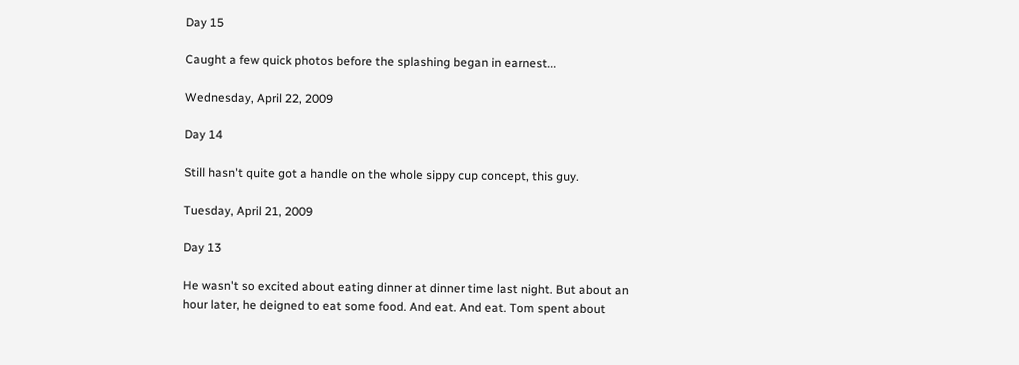Day 15

Caught a few quick photos before the splashing began in earnest...

Wednesday, April 22, 2009

Day 14

Still hasn't quite got a handle on the whole sippy cup concept, this guy.

Tuesday, April 21, 2009

Day 13

He wasn't so excited about eating dinner at dinner time last night. But about an hour later, he deigned to eat some food. And eat. And eat. Tom spent about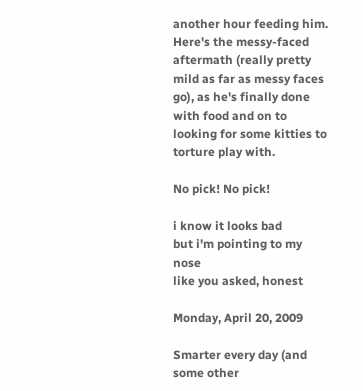another hour feeding him. Here's the messy-faced aftermath (really pretty mild as far as messy faces go), as he's finally done with food and on to looking for some kitties to torture play with.

No pick! No pick!

i know it looks bad
but i'm pointing to my nose
like you asked, honest

Monday, April 20, 2009

Smarter every day (and some other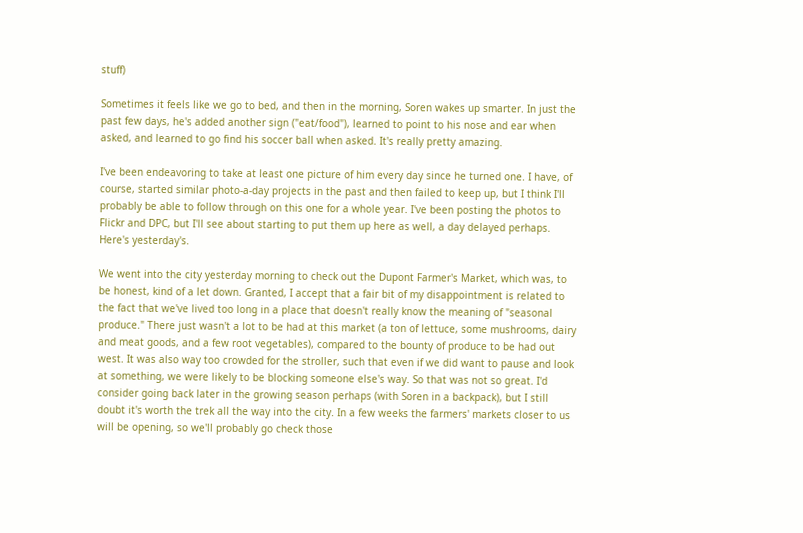stuff)

Sometimes it feels like we go to bed, and then in the morning, Soren wakes up smarter. In just the past few days, he's added another sign ("eat/food"), learned to point to his nose and ear when asked, and learned to go find his soccer ball when asked. It's really pretty amazing.

I've been endeavoring to take at least one picture of him every day since he turned one. I have, of course, started similar photo-a-day projects in the past and then failed to keep up, but I think I'll probably be able to follow through on this one for a whole year. I've been posting the photos to Flickr and DPC, but I'll see about starting to put them up here as well, a day delayed perhaps. Here's yesterday's.

We went into the city yesterday morning to check out the Dupont Farmer's Market, which was, to be honest, kind of a let down. Granted, I accept that a fair bit of my disappointment is related to the fact that we've lived too long in a place that doesn't really know the meaning of "seasonal produce." There just wasn't a lot to be had at this market (a ton of lettuce, some mushrooms, dairy and meat goods, and a few root vegetables), compared to the bounty of produce to be had out west. It was also way too crowded for the stroller, such that even if we did want to pause and look at something, we were likely to be blocking someone else's way. So that was not so great. I'd consider going back later in the growing season perhaps (with Soren in a backpack), but I still doubt it's worth the trek all the way into the city. In a few weeks the farmers' markets closer to us will be opening, so we'll probably go check those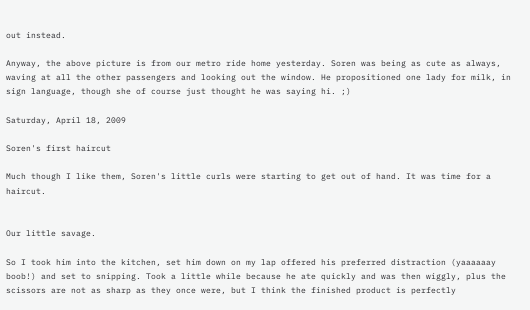out instead.

Anyway, the above picture is from our metro ride home yesterday. Soren was being as cute as always, waving at all the other passengers and looking out the window. He propositioned one lady for milk, in sign language, though she of course just thought he was saying hi. ;)

Saturday, April 18, 2009

Soren's first haircut

Much though I like them, Soren's little curls were starting to get out of hand. It was time for a haircut.


Our little savage.

So I took him into the kitchen, set him down on my lap offered his preferred distraction (yaaaaaay boob!) and set to snipping. Took a little while because he ate quickly and was then wiggly, plus the scissors are not as sharp as they once were, but I think the finished product is perfectly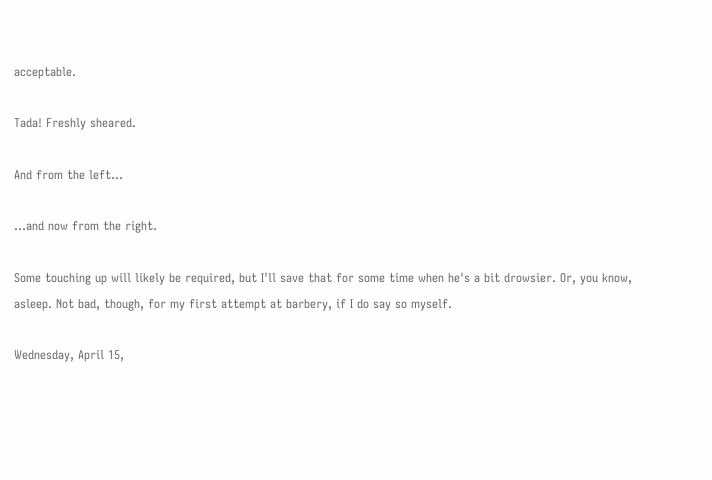acceptable.

Tada! Freshly sheared.

And from the left...

...and now from the right.

Some touching up will likely be required, but I'll save that for some time when he's a bit drowsier. Or, you know, asleep. Not bad, though, for my first attempt at barbery, if I do say so myself.

Wednesday, April 15,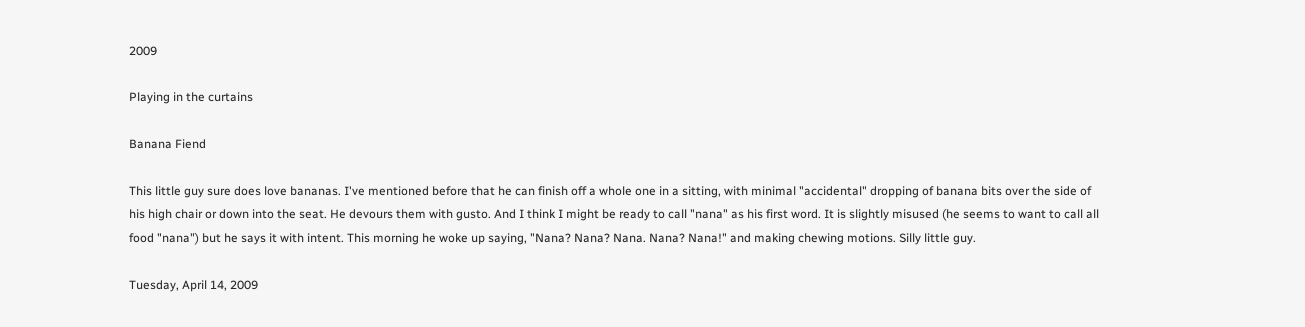2009

Playing in the curtains

Banana Fiend

This little guy sure does love bananas. I've mentioned before that he can finish off a whole one in a sitting, with minimal "accidental" dropping of banana bits over the side of his high chair or down into the seat. He devours them with gusto. And I think I might be ready to call "nana" as his first word. It is slightly misused (he seems to want to call all food "nana") but he says it with intent. This morning he woke up saying, "Nana? Nana? Nana. Nana? Nana!" and making chewing motions. Silly little guy.

Tuesday, April 14, 2009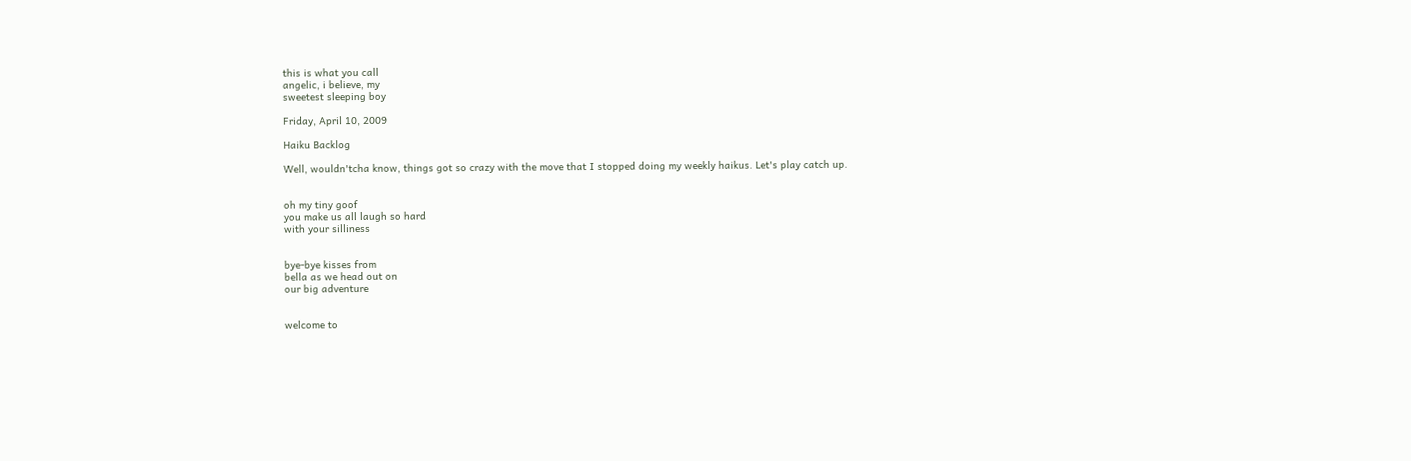this is what you call
angelic, i believe, my
sweetest sleeping boy

Friday, April 10, 2009

Haiku Backlog

Well, wouldn'tcha know, things got so crazy with the move that I stopped doing my weekly haikus. Let's play catch up.


oh my tiny goof
you make us all laugh so hard
with your silliness


bye-bye kisses from
bella as we head out on
our big adventure


welcome to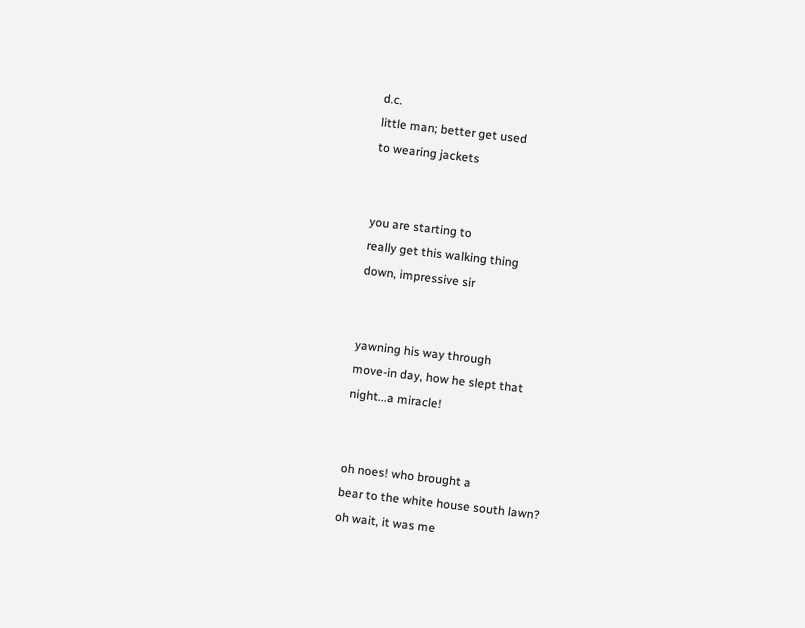d.c.
little man; better get used
to wearing jackets


you are starting to
really get this walking thing
down, impressive sir


yawning his way through
move-in day, how he slept that
night...a miracle!


oh noes! who brought a
bear to the white house south lawn?
oh wait, it was me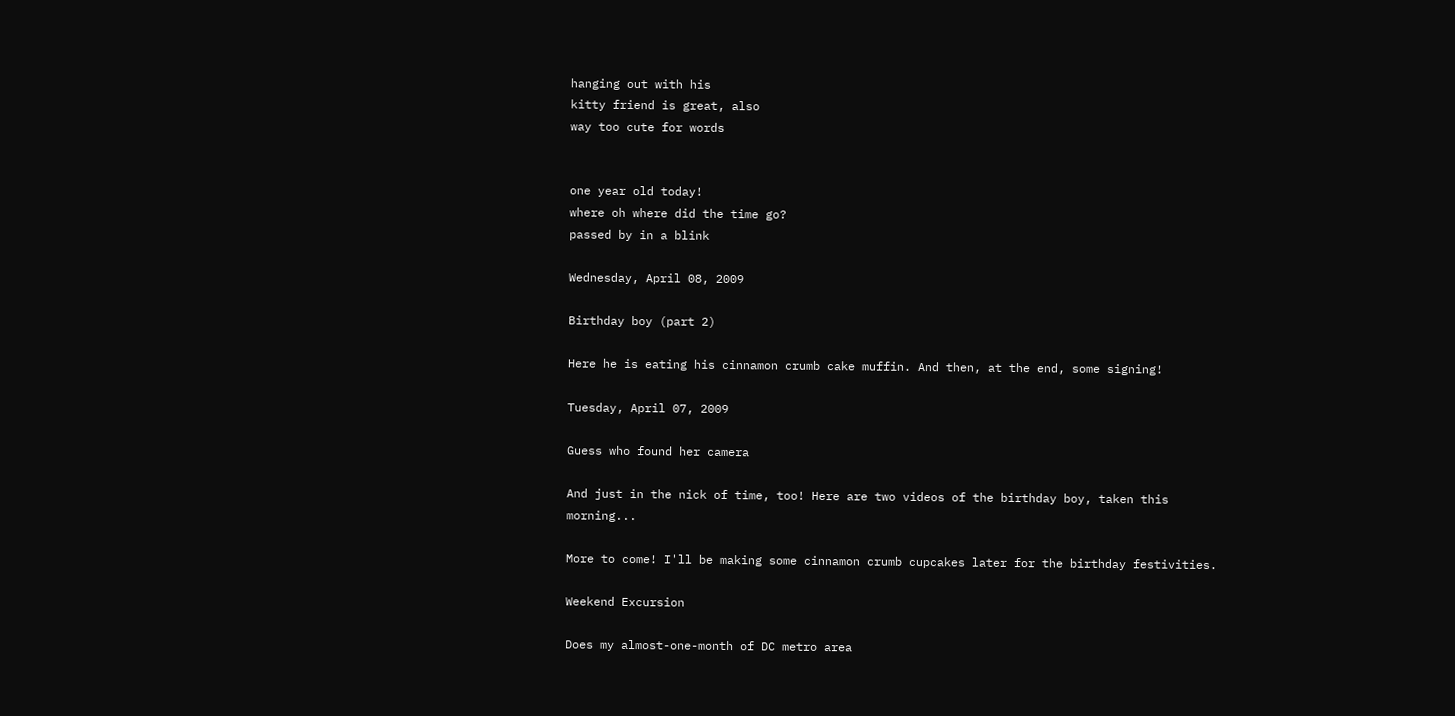hanging out with his
kitty friend is great, also
way too cute for words


one year old today!
where oh where did the time go?
passed by in a blink

Wednesday, April 08, 2009

Birthday boy (part 2)

Here he is eating his cinnamon crumb cake muffin. And then, at the end, some signing!

Tuesday, April 07, 2009

Guess who found her camera

And just in the nick of time, too! Here are two videos of the birthday boy, taken this morning...

More to come! I'll be making some cinnamon crumb cupcakes later for the birthday festivities.

Weekend Excursion

Does my almost-one-month of DC metro area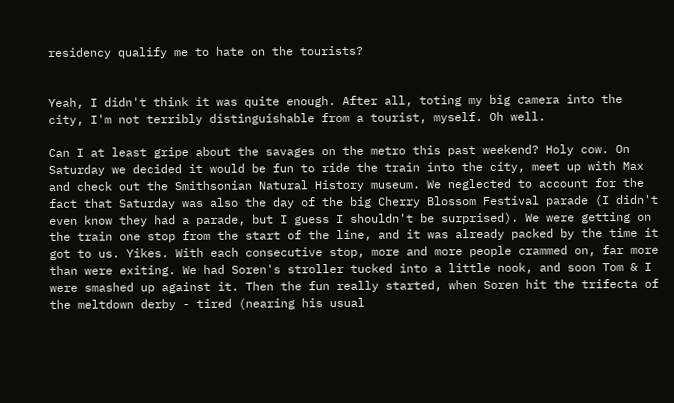residency qualify me to hate on the tourists?


Yeah, I didn't think it was quite enough. After all, toting my big camera into the city, I'm not terribly distinguishable from a tourist, myself. Oh well.

Can I at least gripe about the savages on the metro this past weekend? Holy cow. On Saturday we decided it would be fun to ride the train into the city, meet up with Max and check out the Smithsonian Natural History museum. We neglected to account for the fact that Saturday was also the day of the big Cherry Blossom Festival parade (I didn't even know they had a parade, but I guess I shouldn't be surprised). We were getting on the train one stop from the start of the line, and it was already packed by the time it got to us. Yikes. With each consecutive stop, more and more people crammed on, far more than were exiting. We had Soren's stroller tucked into a little nook, and soon Tom & I were smashed up against it. Then the fun really started, when Soren hit the trifecta of the meltdown derby - tired (nearing his usual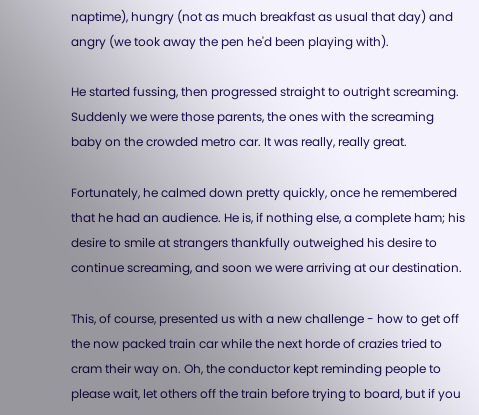naptime), hungry (not as much breakfast as usual that day) and angry (we took away the pen he'd been playing with).

He started fussing, then progressed straight to outright screaming. Suddenly we were those parents, the ones with the screaming baby on the crowded metro car. It was really, really great.

Fortunately, he calmed down pretty quickly, once he remembered that he had an audience. He is, if nothing else, a complete ham; his desire to smile at strangers thankfully outweighed his desire to continue screaming, and soon we were arriving at our destination.

This, of course, presented us with a new challenge - how to get off the now packed train car while the next horde of crazies tried to cram their way on. Oh, the conductor kept reminding people to please wait, let others off the train before trying to board, but if you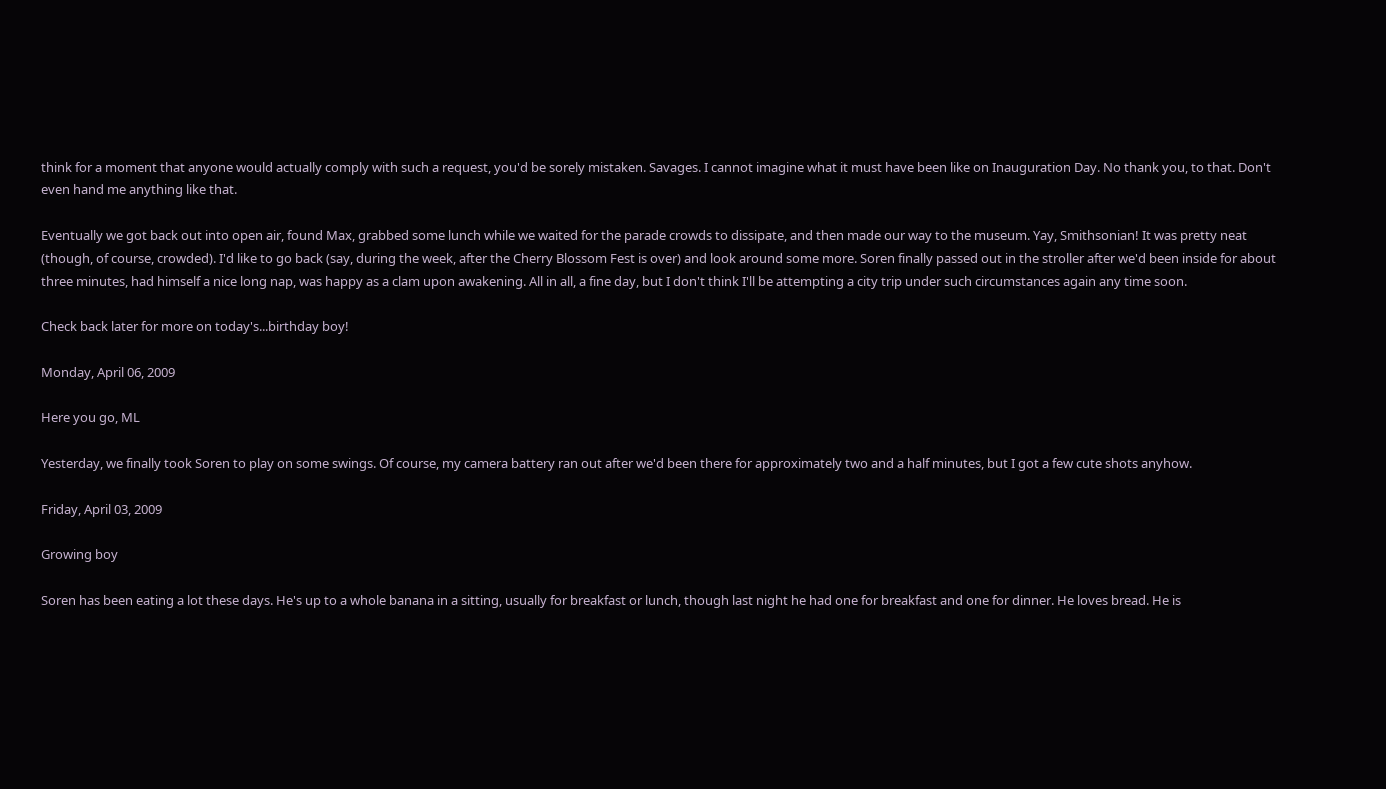think for a moment that anyone would actually comply with such a request, you'd be sorely mistaken. Savages. I cannot imagine what it must have been like on Inauguration Day. No thank you, to that. Don't even hand me anything like that.

Eventually we got back out into open air, found Max, grabbed some lunch while we waited for the parade crowds to dissipate, and then made our way to the museum. Yay, Smithsonian! It was pretty neat (though, of course, crowded). I'd like to go back (say, during the week, after the Cherry Blossom Fest is over) and look around some more. Soren finally passed out in the stroller after we'd been inside for about three minutes, had himself a nice long nap, was happy as a clam upon awakening. All in all, a fine day, but I don't think I'll be attempting a city trip under such circumstances again any time soon.

Check back later for more on today's...birthday boy!

Monday, April 06, 2009

Here you go, ML

Yesterday, we finally took Soren to play on some swings. Of course, my camera battery ran out after we'd been there for approximately two and a half minutes, but I got a few cute shots anyhow.

Friday, April 03, 2009

Growing boy

Soren has been eating a lot these days. He's up to a whole banana in a sitting, usually for breakfast or lunch, though last night he had one for breakfast and one for dinner. He loves bread. He is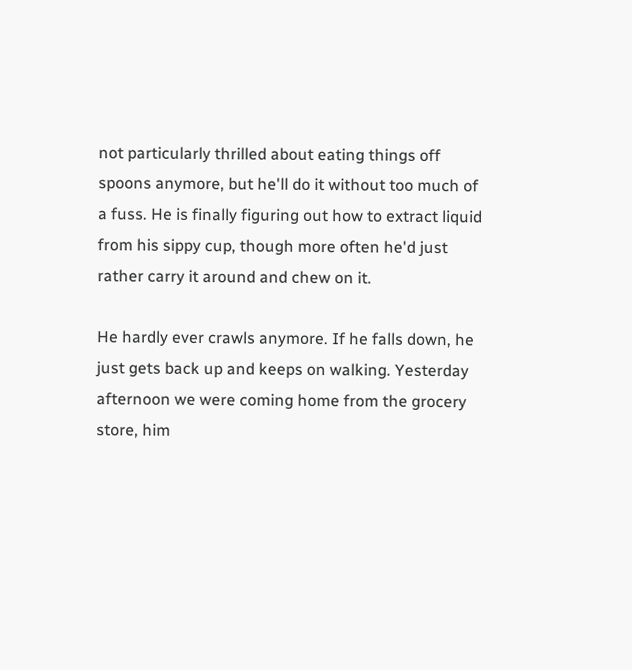not particularly thrilled about eating things off spoons anymore, but he'll do it without too much of a fuss. He is finally figuring out how to extract liquid from his sippy cup, though more often he'd just rather carry it around and chew on it.

He hardly ever crawls anymore. If he falls down, he just gets back up and keeps on walking. Yesterday afternoon we were coming home from the grocery store, him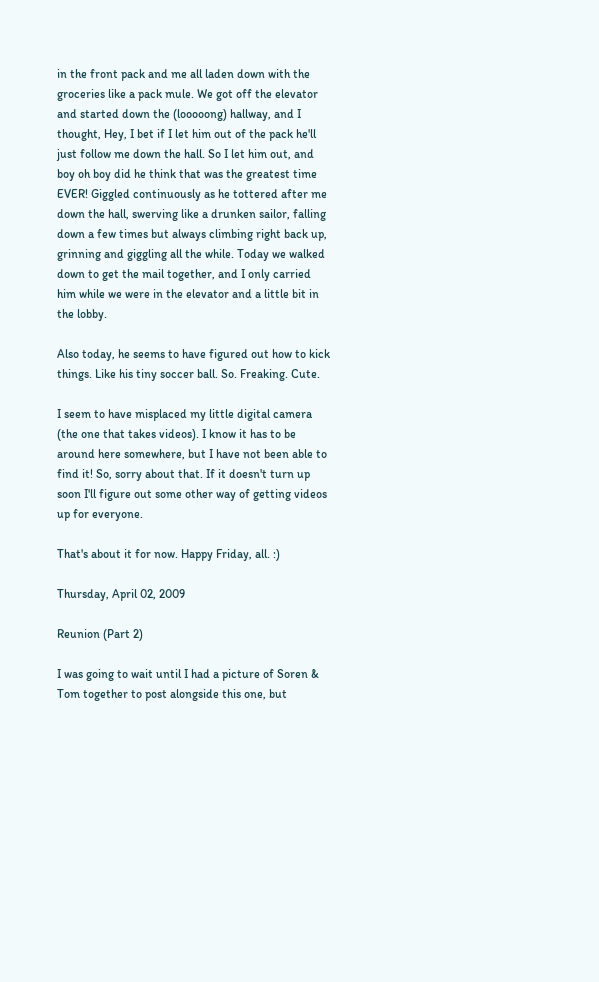in the front pack and me all laden down with the groceries like a pack mule. We got off the elevator and started down the (looooong) hallway, and I thought, Hey, I bet if I let him out of the pack he'll just follow me down the hall. So I let him out, and boy oh boy did he think that was the greatest time EVER! Giggled continuously as he tottered after me down the hall, swerving like a drunken sailor, falling down a few times but always climbing right back up, grinning and giggling all the while. Today we walked down to get the mail together, and I only carried him while we were in the elevator and a little bit in the lobby.

Also today, he seems to have figured out how to kick things. Like his tiny soccer ball. So. Freaking. Cute.

I seem to have misplaced my little digital camera (the one that takes videos). I know it has to be around here somewhere, but I have not been able to find it! So, sorry about that. If it doesn't turn up soon I'll figure out some other way of getting videos up for everyone.

That's about it for now. Happy Friday, all. :)

Thursday, April 02, 2009

Reunion (Part 2)

I was going to wait until I had a picture of Soren & Tom together to post alongside this one, but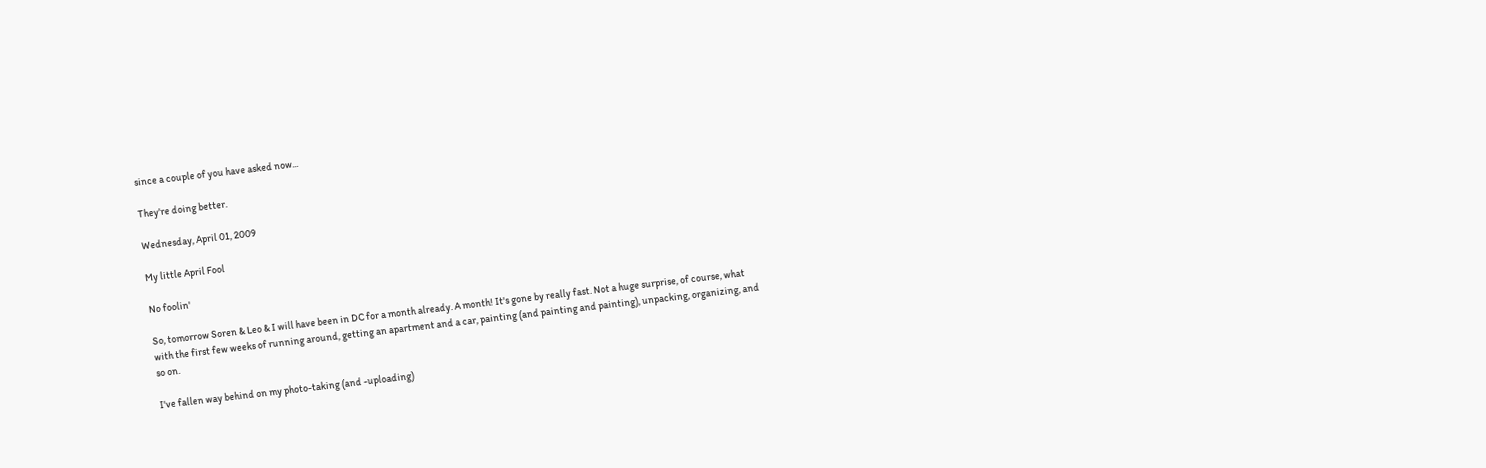since a couple of you have asked now...

They're doing better.

Wednesday, April 01, 2009

My little April Fool

No foolin'

So, tomorrow Soren & Leo & I will have been in DC for a month already. A month! It's gone by really fast. Not a huge surprise, of course, what with the first few weeks of running around, getting an apartment and a car, painting (and painting and painting), unpacking, organizing, and so on.

I've fallen way behind on my photo-taking (and -uploading)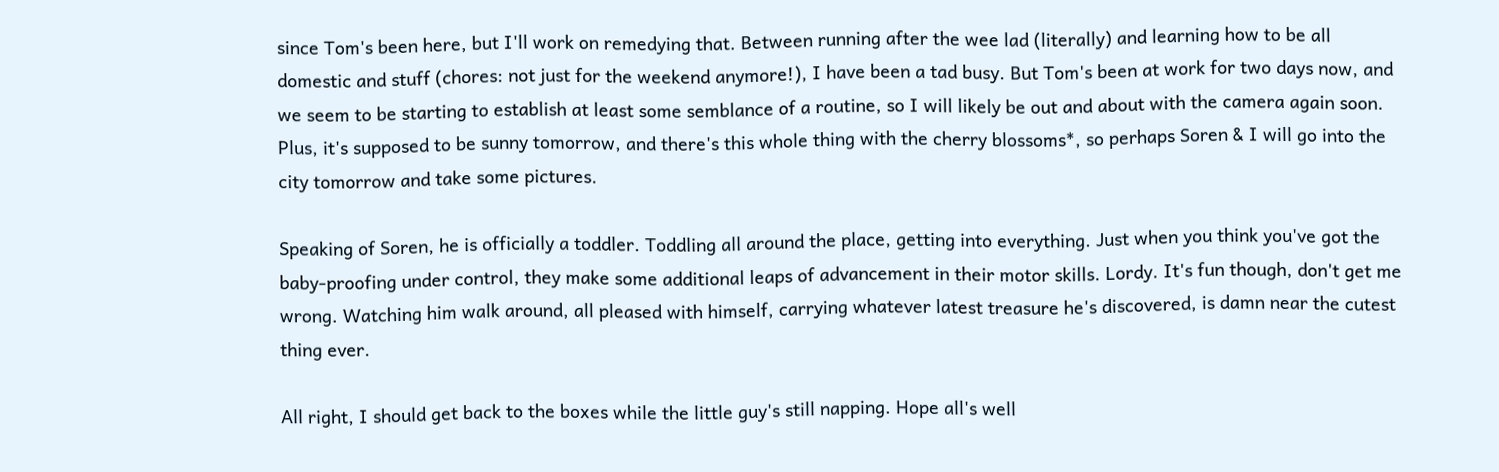since Tom's been here, but I'll work on remedying that. Between running after the wee lad (literally) and learning how to be all domestic and stuff (chores: not just for the weekend anymore!), I have been a tad busy. But Tom's been at work for two days now, and we seem to be starting to establish at least some semblance of a routine, so I will likely be out and about with the camera again soon. Plus, it's supposed to be sunny tomorrow, and there's this whole thing with the cherry blossoms*, so perhaps Soren & I will go into the city tomorrow and take some pictures.

Speaking of Soren, he is officially a toddler. Toddling all around the place, getting into everything. Just when you think you've got the baby-proofing under control, they make some additional leaps of advancement in their motor skills. Lordy. It's fun though, don't get me wrong. Watching him walk around, all pleased with himself, carrying whatever latest treasure he's discovered, is damn near the cutest thing ever.

All right, I should get back to the boxes while the little guy's still napping. Hope all's well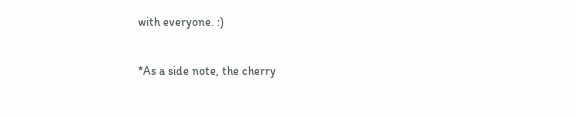with everyone. :)

*As a side note, the cherry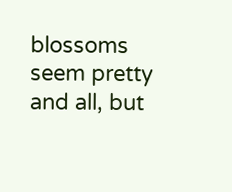blossoms seem pretty and all, but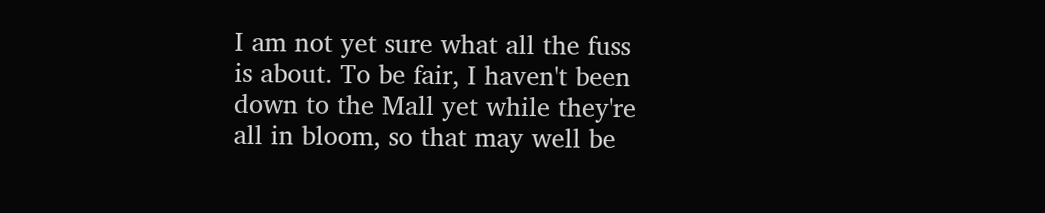I am not yet sure what all the fuss is about. To be fair, I haven't been down to the Mall yet while they're all in bloom, so that may well be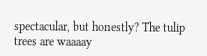spectacular, but honestly? The tulip trees are waaaay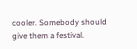cooler. Somebody should give them a festival.